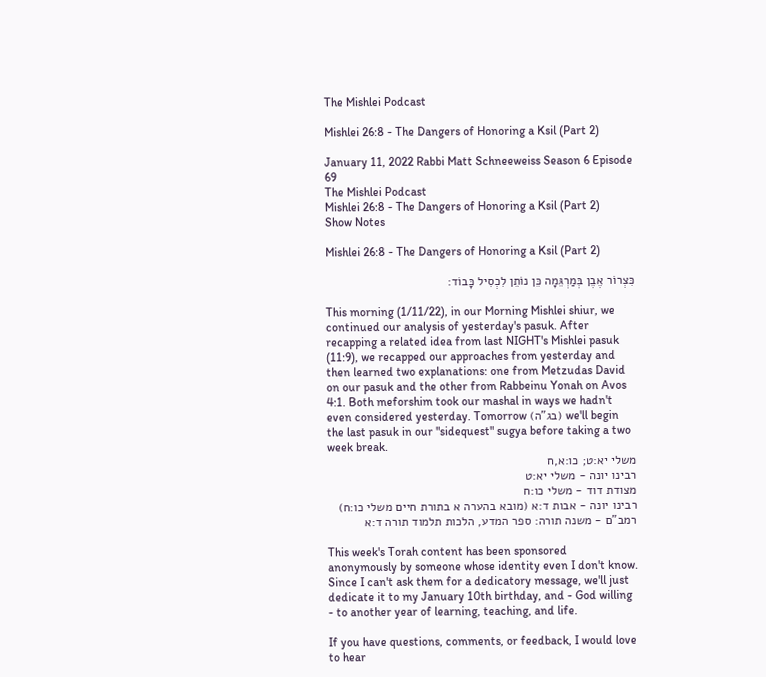The Mishlei Podcast

Mishlei 26:8 - The Dangers of Honoring a Ksil (Part 2)

January 11, 2022 Rabbi Matt Schneeweiss Season 6 Episode 69
The Mishlei Podcast
Mishlei 26:8 - The Dangers of Honoring a Ksil (Part 2)
Show Notes

Mishlei 26:8 - The Dangers of Honoring a Ksil (Part 2)

כִּצְרוֹר אֶבֶן בְּמַרְגֵּמָה כֵּן נוֹתֵן לִכְסִיל כָּבוֹד:

This morning (1/11/22), in our Morning Mishlei shiur, we continued our analysis of yesterday's pasuk. After recapping a related idea from last NIGHT's Mishlei pasuk (11:9), we recapped our approaches from yesterday and then learned two explanations: one from Metzudas David on our pasuk and the other from Rabbeinu Yonah on Avos 4:1. Both meforshim took our mashal in ways we hadn't even considered yesterday. Tomorrow (בג"ה) we'll begin the last pasuk in our "sidequest" sugya before taking a two week break.
משלי יא:ט; כו:א,ח
רבינו יונה - משלי יא:ט
מצודת דוד - משלי כו:ח
רבינו יונה - אבות ד:א (מובא בהערה א בתורת חיים משלי כו:ח)
רמב"ם - משנה תורה: ספר המדע, הלכות תלמוד תורה ד:א

This week's Torah content has been sponsored anonymously by someone whose identity even I don't know. Since I can't ask them for a dedicatory message, we'll just dedicate it to my January 10th birthday, and - God willing - to another year of learning, teaching, and life.

If you have questions, comments, or feedback, I would love to hear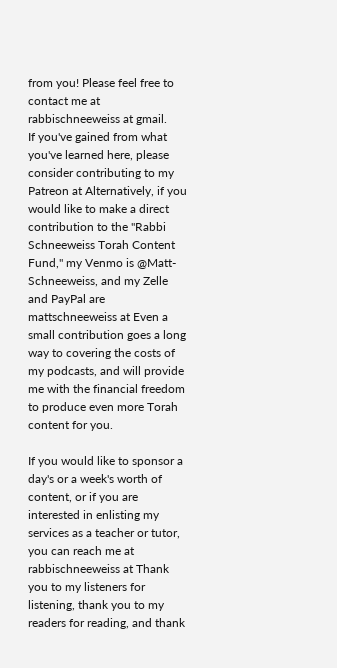from you! Please feel free to contact me at rabbischneeweiss at gmail.
If you've gained from what you've learned here, please consider contributing to my Patreon at Alternatively, if you would like to make a direct contribution to the "Rabbi Schneeweiss Torah Content Fund," my Venmo is @Matt-Schneeweiss, and my Zelle and PayPal are mattschneeweiss at Even a small contribution goes a long way to covering the costs of my podcasts, and will provide me with the financial freedom to produce even more Torah content for you.

If you would like to sponsor a day's or a week's worth of content, or if you are interested in enlisting my services as a teacher or tutor, you can reach me at rabbischneeweiss at Thank you to my listeners for listening, thank you to my readers for reading, and thank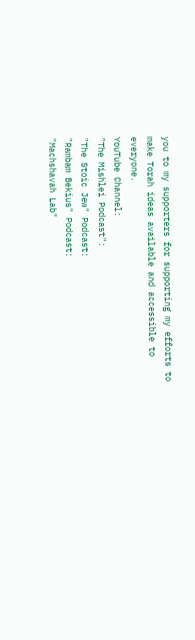you to my supporters for supporting my efforts to make Torah ideas available and accessible to everyone.
YouTube Channel:
"The Mishlei Podcast":
"The Stoic Jew" Podcast:
"Rambam Bekius" Podcast:
"Machshavah Lab"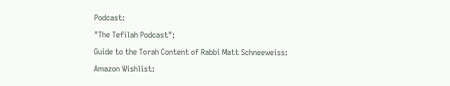Podcast:
"The Tefilah Podcast":
Guide to the Torah Content of Rabbi Matt Schneeweiss:
Amazon Wishlist: